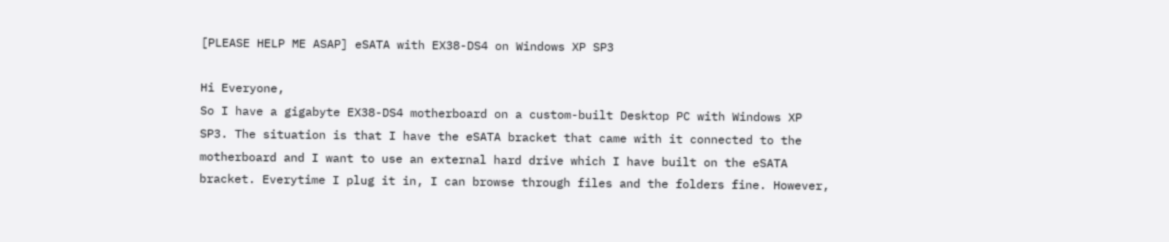[PLEASE HELP ME ASAP] eSATA with EX38-DS4 on Windows XP SP3

Hi Everyone,
So I have a gigabyte EX38-DS4 motherboard on a custom-built Desktop PC with Windows XP SP3. The situation is that I have the eSATA bracket that came with it connected to the motherboard and I want to use an external hard drive which I have built on the eSATA bracket. Everytime I plug it in, I can browse through files and the folders fine. However,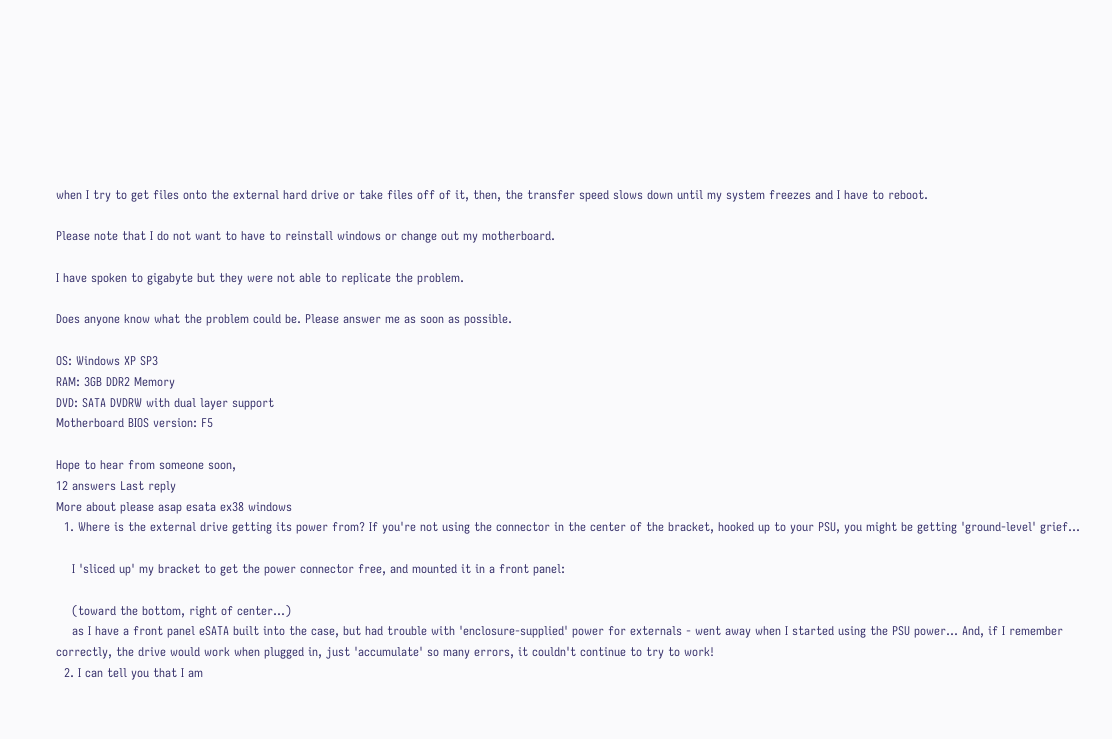when I try to get files onto the external hard drive or take files off of it, then, the transfer speed slows down until my system freezes and I have to reboot.

Please note that I do not want to have to reinstall windows or change out my motherboard.

I have spoken to gigabyte but they were not able to replicate the problem.

Does anyone know what the problem could be. Please answer me as soon as possible.

OS: Windows XP SP3
RAM: 3GB DDR2 Memory
DVD: SATA DVDRW with dual layer support
Motherboard BIOS version: F5

Hope to hear from someone soon,
12 answers Last reply
More about please asap esata ex38 windows
  1. Where is the external drive getting its power from? If you're not using the connector in the center of the bracket, hooked up to your PSU, you might be getting 'ground-level' grief...

    I 'sliced up' my bracket to get the power connector free, and mounted it in a front panel:

    (toward the bottom, right of center...)
    as I have a front panel eSATA built into the case, but had trouble with 'enclosure-supplied' power for externals - went away when I started using the PSU power... And, if I remember correctly, the drive would work when plugged in, just 'accumulate' so many errors, it couldn't continue to try to work!
  2. I can tell you that I am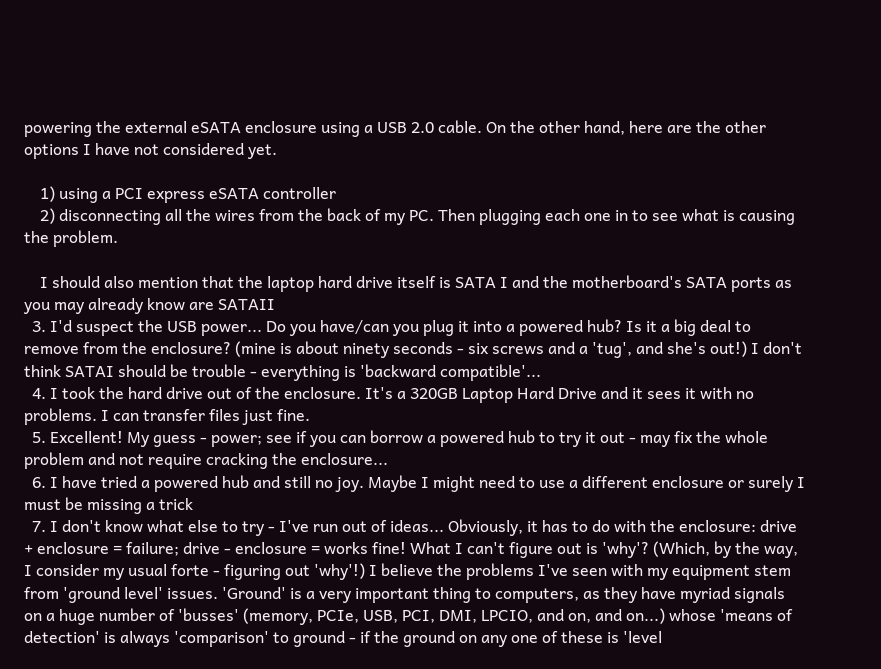powering the external eSATA enclosure using a USB 2.0 cable. On the other hand, here are the other options I have not considered yet.

    1) using a PCI express eSATA controller
    2) disconnecting all the wires from the back of my PC. Then plugging each one in to see what is causing the problem.

    I should also mention that the laptop hard drive itself is SATA I and the motherboard's SATA ports as you may already know are SATAII
  3. I'd suspect the USB power... Do you have/can you plug it into a powered hub? Is it a big deal to remove from the enclosure? (mine is about ninety seconds - six screws and a 'tug', and she's out!) I don't think SATAI should be trouble - everything is 'backward compatible'...
  4. I took the hard drive out of the enclosure. It's a 320GB Laptop Hard Drive and it sees it with no problems. I can transfer files just fine.
  5. Excellent! My guess - power; see if you can borrow a powered hub to try it out - may fix the whole problem and not require cracking the enclosure...
  6. I have tried a powered hub and still no joy. Maybe I might need to use a different enclosure or surely I must be missing a trick
  7. I don't know what else to try - I've run out of ideas... Obviously, it has to do with the enclosure: drive + enclosure = failure; drive - enclosure = works fine! What I can't figure out is 'why'? (Which, by the way, I consider my usual forte - figuring out 'why'!) I believe the problems I've seen with my equipment stem from 'ground level' issues. 'Ground' is a very important thing to computers, as they have myriad signals on a huge number of 'busses' (memory, PCIe, USB, PCI, DMI, LPCIO, and on, and on...) whose 'means of detection' is always 'comparison' to ground - if the ground on any one of these is 'level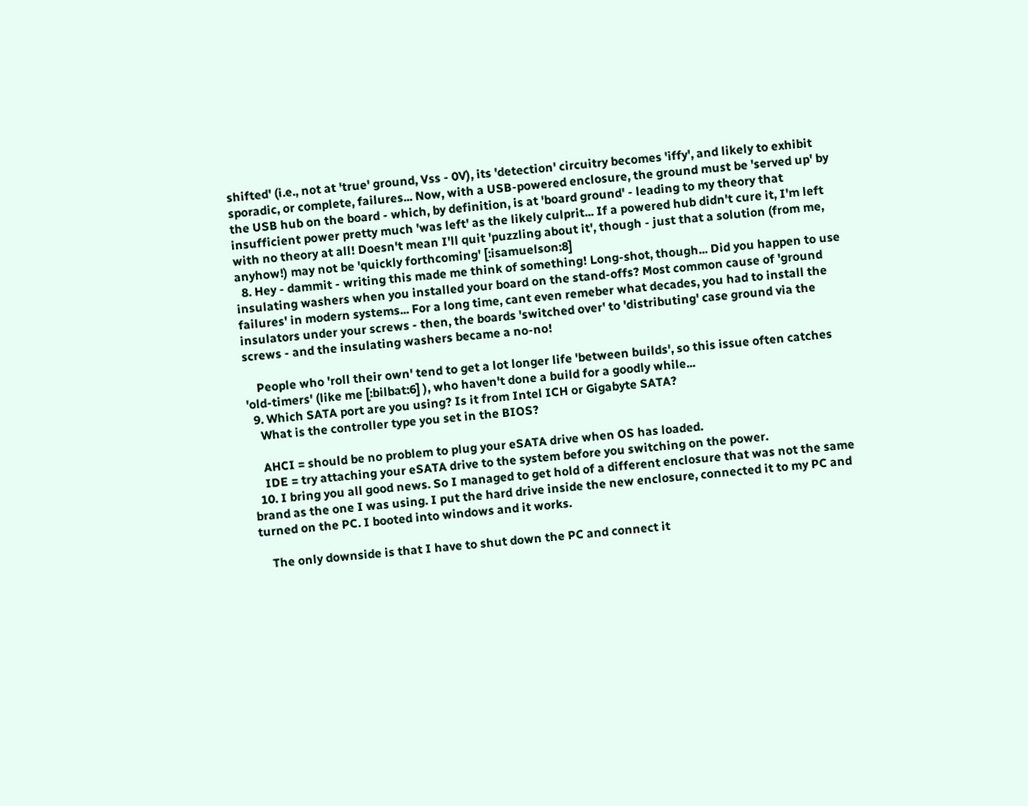shifted' (i.e., not at 'true' ground, Vss - 0V), its 'detection' circuitry becomes 'iffy', and likely to exhibit sporadic, or complete, failures... Now, with a USB-powered enclosure, the ground must be 'served up' by the USB hub on the board - which, by definition, is at 'board ground' - leading to my theory that insufficient power pretty much 'was left' as the likely culprit... If a powered hub didn't cure it, I'm left with no theory at all! Doesn't mean I'll quit 'puzzling about it', though - just that a solution (from me, anyhow!) may not be 'quickly forthcoming' [:isamuelson:8]
  8. Hey - dammit - writing this made me think of something! Long-shot, though... Did you happen to use insulating washers when you installed your board on the stand-offs? Most common cause of 'ground failures' in modern systems... For a long time, cant even remeber what decades, you had to install the insulators under your screws - then, the boards 'switched over' to 'distributing' case ground via the screws - and the insulating washers became a no-no!

    People who 'roll their own' tend to get a lot longer life 'between builds', so this issue often catches 'old-timers' (like me [:bilbat:6] ), who haven't done a build for a goodly while...
  9. Which SATA port are you using? Is it from Intel ICH or Gigabyte SATA?
    What is the controller type you set in the BIOS?

    AHCI = should be no problem to plug your eSATA drive when OS has loaded.
    IDE = try attaching your eSATA drive to the system before you switching on the power.
  10. I bring you all good news. So I managed to get hold of a different enclosure that was not the same brand as the one I was using. I put the hard drive inside the new enclosure, connected it to my PC and turned on the PC. I booted into windows and it works.

    The only downside is that I have to shut down the PC and connect it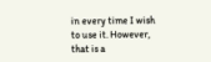in every time I wish to use it. However, that is a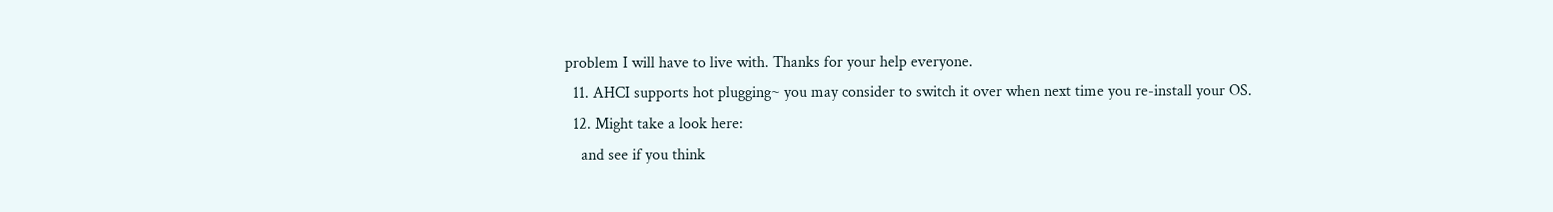problem I will have to live with. Thanks for your help everyone.
  11. AHCI supports hot plugging~ you may consider to switch it over when next time you re-install your OS.
  12. Might take a look here:
    and see if you think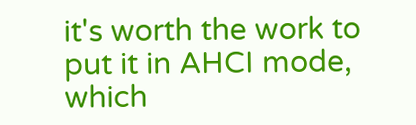it's worth the work to put it in AHCI mode, which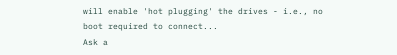will enable 'hot plugging' the drives - i.e., no boot required to connect...
Ask a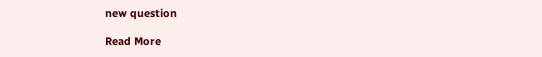new question

Read More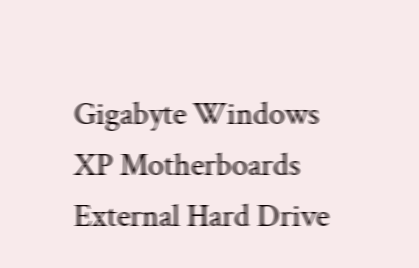Gigabyte Windows XP Motherboards External Hard Drive